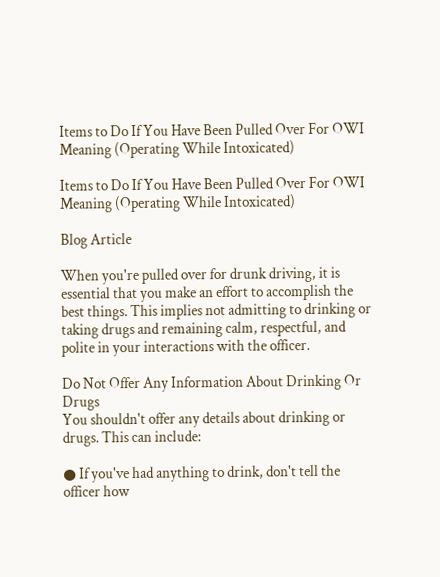Items to Do If You Have Been Pulled Over For OWI Meaning (Operating While Intoxicated)

Items to Do If You Have Been Pulled Over For OWI Meaning (Operating While Intoxicated)

Blog Article

When you're pulled over for drunk driving, it is essential that you make an effort to accomplish the best things. This implies not admitting to drinking or taking drugs and remaining calm, respectful, and polite in your interactions with the officer.

Do Not Offer Any Information About Drinking Or Drugs
You shouldn't offer any details about drinking or drugs. This can include:

● If you've had anything to drink, don't tell the officer how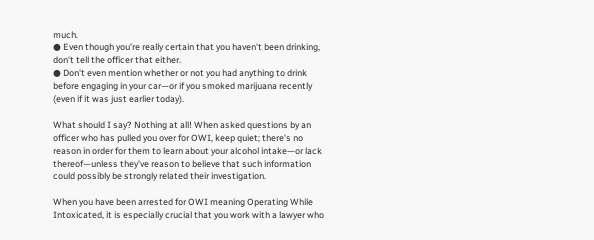much.
● Even though you're really certain that you haven't been drinking, don't tell the officer that either.
● Don't even mention whether or not you had anything to drink before engaging in your car—or if you smoked marijuana recently (even if it was just earlier today).

What should I say? Nothing at all! When asked questions by an officer who has pulled you over for OWI, keep quiet; there's no reason in order for them to learn about your alcohol intake—or lack thereof—unless they've reason to believe that such information could possibly be strongly related their investigation.

When you have been arrested for OWI meaning Operating While Intoxicated, it is especially crucial that you work with a lawyer who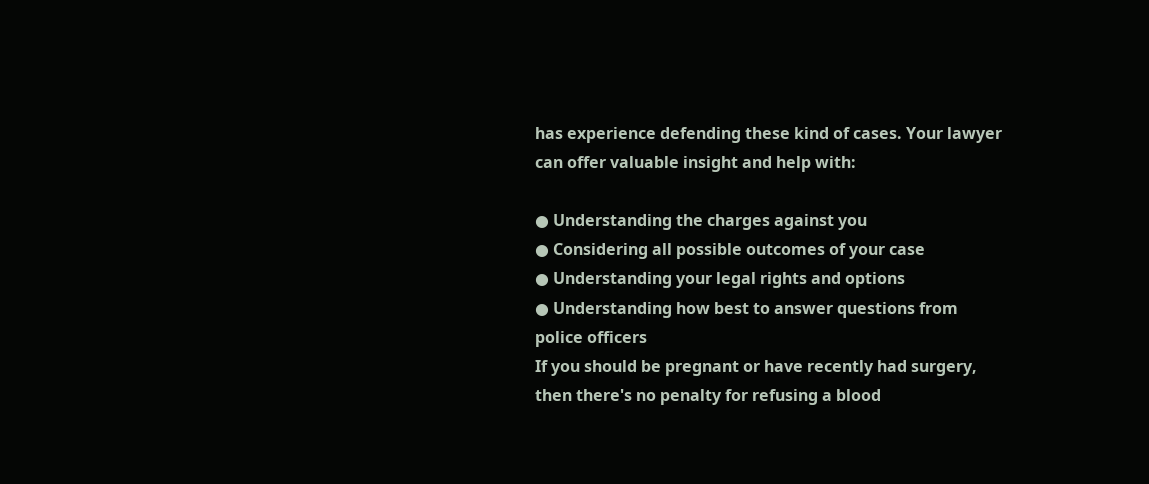has experience defending these kind of cases. Your lawyer can offer valuable insight and help with:

● Understanding the charges against you
● Considering all possible outcomes of your case
● Understanding your legal rights and options
● Understanding how best to answer questions from police officers
If you should be pregnant or have recently had surgery, then there's no penalty for refusing a blood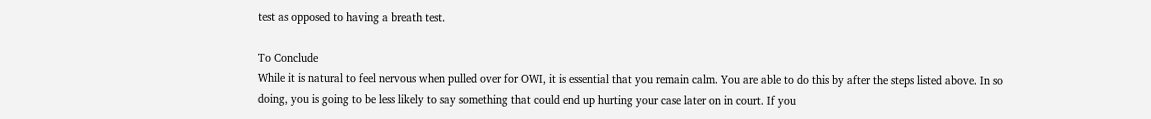test as opposed to having a breath test.

To Conclude
While it is natural to feel nervous when pulled over for OWI, it is essential that you remain calm. You are able to do this by after the steps listed above. In so doing, you is going to be less likely to say something that could end up hurting your case later on in court. If you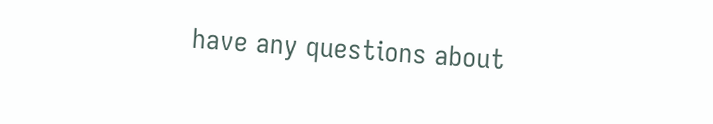have any questions about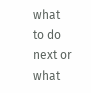what to do next or what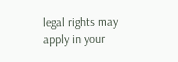legal rights may apply in your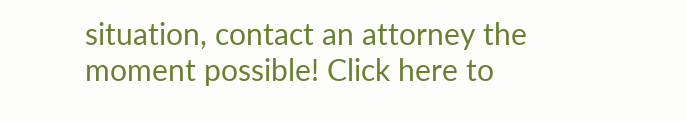situation, contact an attorney the moment possible! Click here to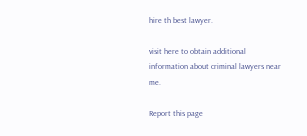hire th best lawyer.

visit here to obtain additional information about criminal lawyers near me.

Report this page